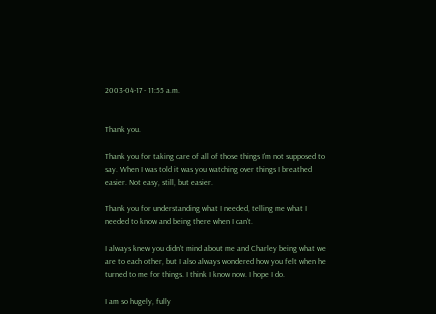2003-04-17 - 11:55 a.m.


Thank you.

Thank you for taking care of all of those things I'm not supposed to say. When I was told it was you watching over things I breathed easier. Not easy, still, but easier.

Thank you for understanding what I needed, telling me what I needed to know and being there when I can't.

I always knew you didn't mind about me and Charley being what we are to each other, but I also always wondered how you felt when he turned to me for things. I think I know now. I hope I do.

I am so hugely, fully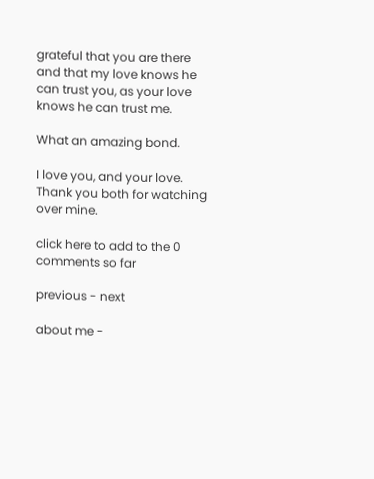grateful that you are there and that my love knows he can trust you, as your love knows he can trust me.

What an amazing bond.

I love you, and your love. Thank you both for watching over mine.

click here to add to the 0 comments so far

previous - next

about me -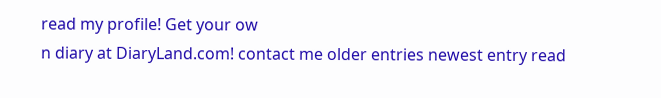read my profile! Get your ow
n diary at DiaryLand.com! contact me older entries newest entry read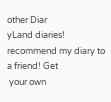other Diar
yLand diaries! recommend my diary to a friend! Get
 your own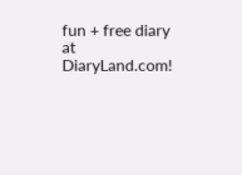fun + free diary at DiaryLand.com!